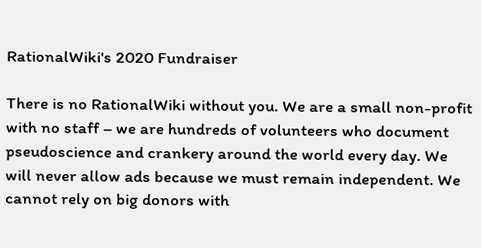RationalWiki's 2020 Fundraiser

There is no RationalWiki without you. We are a small non-profit with no staff – we are hundreds of volunteers who document pseudoscience and crankery around the world every day. We will never allow ads because we must remain independent. We cannot rely on big donors with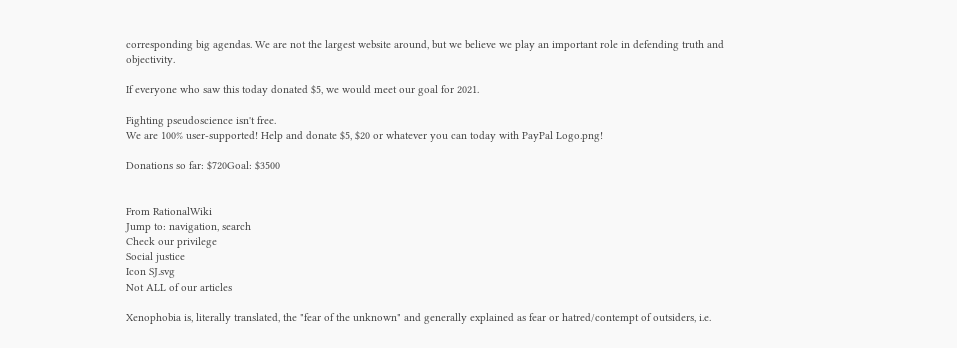corresponding big agendas. We are not the largest website around, but we believe we play an important role in defending truth and objectivity.

If everyone who saw this today donated $5, we would meet our goal for 2021.

Fighting pseudoscience isn't free.
We are 100% user-supported! Help and donate $5, $20 or whatever you can today with PayPal Logo.png!

Donations so far: $720Goal: $3500


From RationalWiki
Jump to: navigation, search
Check our privilege
Social justice
Icon SJ.svg
Not ALL of our articles

Xenophobia is, literally translated, the "fear of the unknown" and generally explained as fear or hatred/contempt of outsiders, i.e.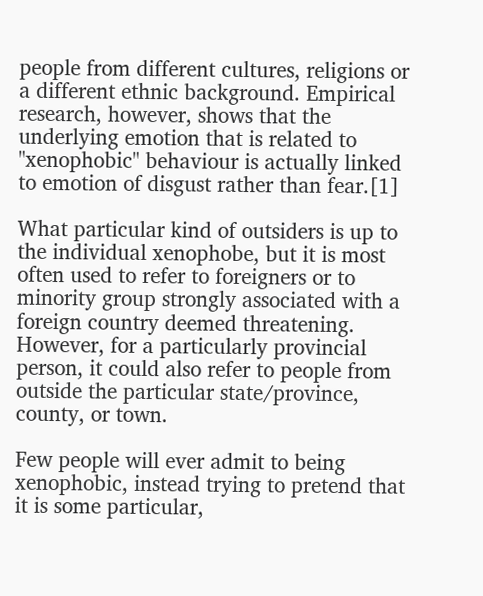people from different cultures, religions or a different ethnic background. Empirical research, however, shows that the underlying emotion that is related to "xenophobic" behaviour is actually linked to emotion of disgust rather than fear.[1]

What particular kind of outsiders is up to the individual xenophobe, but it is most often used to refer to foreigners or to minority group strongly associated with a foreign country deemed threatening. However, for a particularly provincial person, it could also refer to people from outside the particular state/province, county, or town.

Few people will ever admit to being xenophobic, instead trying to pretend that it is some particular,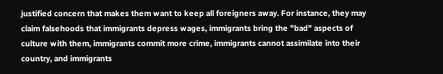justified concern that makes them want to keep all foreigners away. For instance, they may claim falsehoods that immigrants depress wages, immigrants bring the "bad" aspects of culture with them, immigrants commit more crime, immigrants cannot assimilate into their country, and immigrants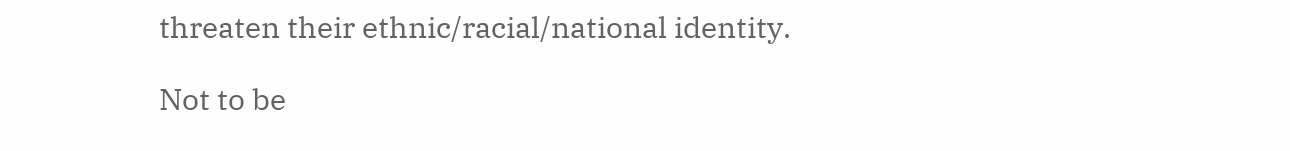threaten their ethnic/racial/national identity.

Not to be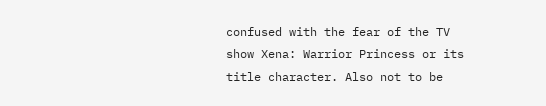confused with the fear of the TV show Xena: Warrior Princess or its title character. Also not to be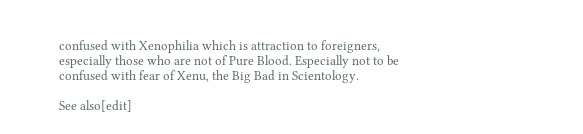confused with Xenophilia which is attraction to foreigners, especially those who are not of Pure Blood. Especially not to be confused with fear of Xenu, the Big Bad in Scientology.

See also[edit]